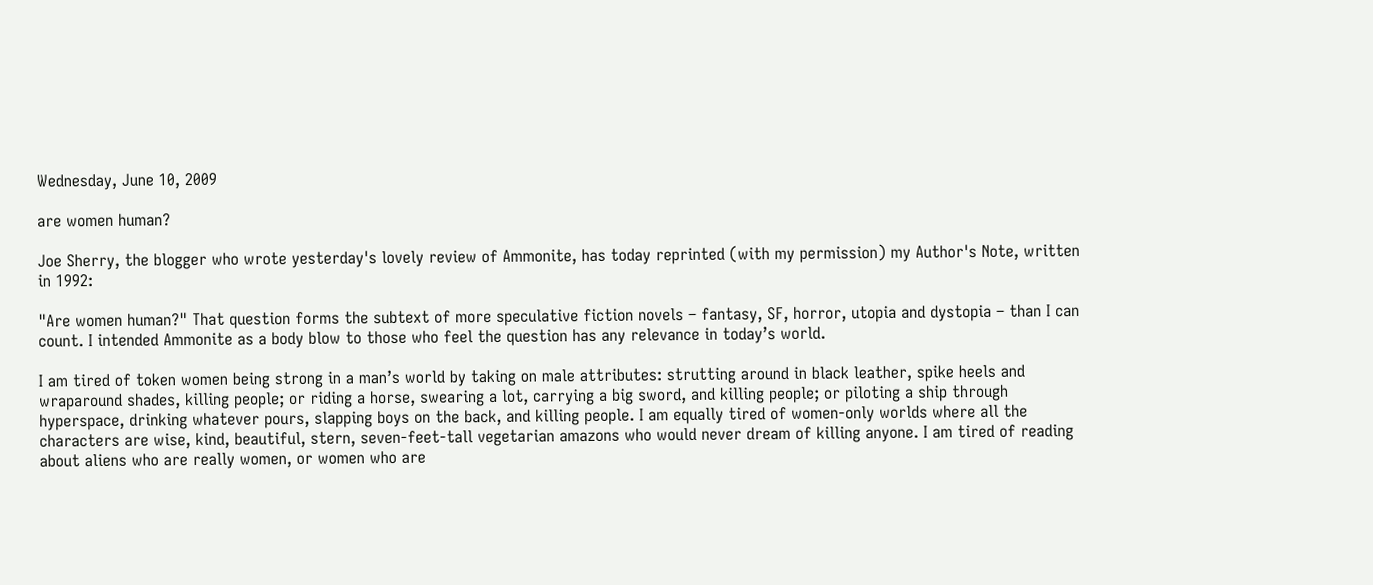Wednesday, June 10, 2009

are women human?

Joe Sherry, the blogger who wrote yesterday's lovely review of Ammonite, has today reprinted (with my permission) my Author's Note, written in 1992:

"Are women human?" That question forms the subtext of more speculative fiction novels – fantasy, SF, horror, utopia and dystopia – than I can count. I intended Ammonite as a body blow to those who feel the question has any relevance in today’s world.

I am tired of token women being strong in a man’s world by taking on male attributes: strutting around in black leather, spike heels and wraparound shades, killing people; or riding a horse, swearing a lot, carrying a big sword, and killing people; or piloting a ship through hyperspace, drinking whatever pours, slapping boys on the back, and killing people. I am equally tired of women-only worlds where all the characters are wise, kind, beautiful, stern, seven-feet-tall vegetarian amazons who would never dream of killing anyone. I am tired of reading about aliens who are really women, or women who are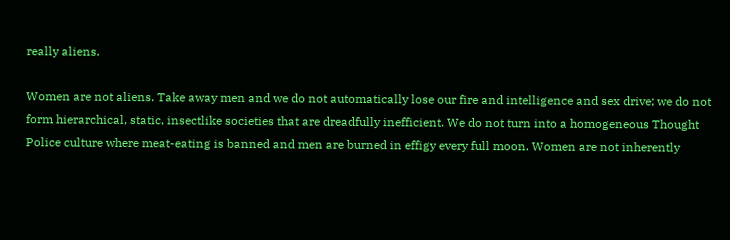really aliens.

Women are not aliens. Take away men and we do not automatically lose our fire and intelligence and sex drive; we do not form hierarchical, static, insectlike societies that are dreadfully inefficient. We do not turn into a homogeneous Thought Police culture where meat-eating is banned and men are burned in effigy every full moon. Women are not inherently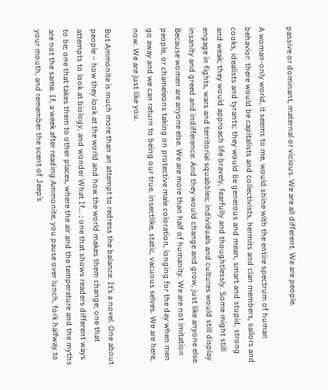passive or dominant, maternal or vicious. We are all different. We are people.

A woman-only world, it seems to me, would shine with the entire spectrum of human behavior: there would be capitalists and collectivists, hermits and clan members, sailors and cooks, idealists and tyrants; they would be generous and mean, smart and stupid, strong and weak; they would approach life bravely, fearfully and thoughtlessly. Some might still engage in fights, wars and territorial squabbles; individuals and cultures would still display insanity and greed and indifference. And they would change and grow, just like anyone else. Because women are anyone else. We are more than half of humanity. We are not imitation people, or chameleons taking on protective male coloration, longing for the day when men go away and we can return to being our true, insectlike, static, vacuous selves. We are here, now. We are just like you.

But Ammonite is much more than an attempt to redress the balance. It’s a novel. One about people – how they look at the world and how the world makes them change; one that attempts to look at biology, and wonder What If... ; one that shows readers different ways to be; one that takes them to other places, where the air and the temperature and the myths are not the same. If, a week after reading Ammonite, you pause over lunch, fork halfway to your mouth, and remember the scent of Jeep’s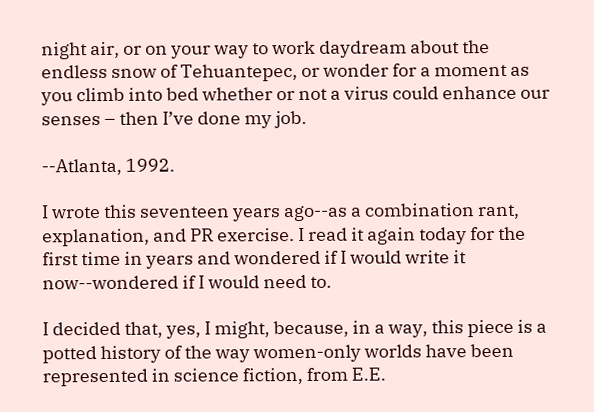night air, or on your way to work daydream about the endless snow of Tehuantepec, or wonder for a moment as you climb into bed whether or not a virus could enhance our senses – then I’ve done my job.

--Atlanta, 1992.

I wrote this seventeen years ago--as a combination rant, explanation, and PR exercise. I read it again today for the first time in years and wondered if I would write it now--wondered if I would need to.

I decided that, yes, I might, because, in a way, this piece is a potted history of the way women-only worlds have been represented in science fiction, from E.E.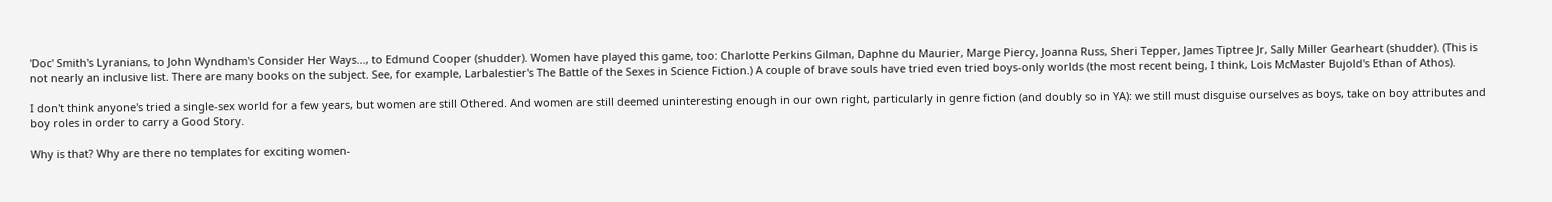'Doc' Smith's Lyranians, to John Wyndham's Consider Her Ways..., to Edmund Cooper (shudder). Women have played this game, too: Charlotte Perkins Gilman, Daphne du Maurier, Marge Piercy, Joanna Russ, Sheri Tepper, James Tiptree Jr, Sally Miller Gearheart (shudder). (This is not nearly an inclusive list. There are many books on the subject. See, for example, Larbalestier's The Battle of the Sexes in Science Fiction.) A couple of brave souls have tried even tried boys-only worlds (the most recent being, I think, Lois McMaster Bujold's Ethan of Athos).

I don't think anyone's tried a single-sex world for a few years, but women are still Othered. And women are still deemed uninteresting enough in our own right, particularly in genre fiction (and doubly so in YA): we still must disguise ourselves as boys, take on boy attributes and boy roles in order to carry a Good Story.

Why is that? Why are there no templates for exciting women-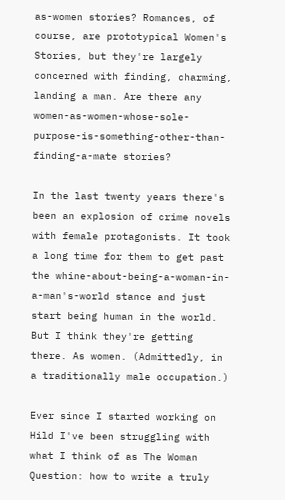as-women stories? Romances, of course, are prototypical Women's Stories, but they're largely concerned with finding, charming, landing a man. Are there any women-as-women-whose-sole-purpose-is-something-other-than-finding-a-mate stories?

In the last twenty years there's been an explosion of crime novels with female protagonists. It took a long time for them to get past the whine-about-being-a-woman-in-a-man's-world stance and just start being human in the world. But I think they're getting there. As women. (Admittedly, in a traditionally male occupation.)

Ever since I started working on Hild I've been struggling with what I think of as The Woman Question: how to write a truly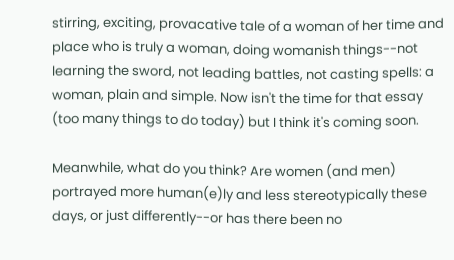stirring, exciting, provacative tale of a woman of her time and place who is truly a woman, doing womanish things--not learning the sword, not leading battles, not casting spells: a woman, plain and simple. Now isn't the time for that essay (too many things to do today) but I think it's coming soon.

Meanwhile, what do you think? Are women (and men) portrayed more human(e)ly and less stereotypically these days, or just differently--or has there been no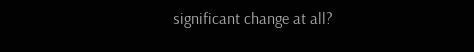significant change at all?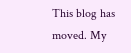This blog has moved. My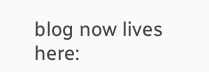blog now lives here: